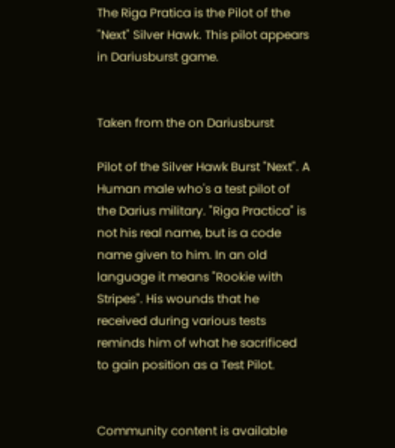The Riga Pratica is the Pilot of the "Next" Silver Hawk. This pilot appears in Dariusburst game.


Taken from the on Dariusburst

Pilot of the Silver Hawk Burst "Next". A Human male who's a test pilot of the Darius military. "Riga Practica" is not his real name, but is a code name given to him. In an old language it means "Rookie with Stripes". His wounds that he received during various tests reminds him of what he sacrificed to gain position as a Test Pilot.


Community content is available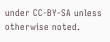under CC-BY-SA unless otherwise noted.